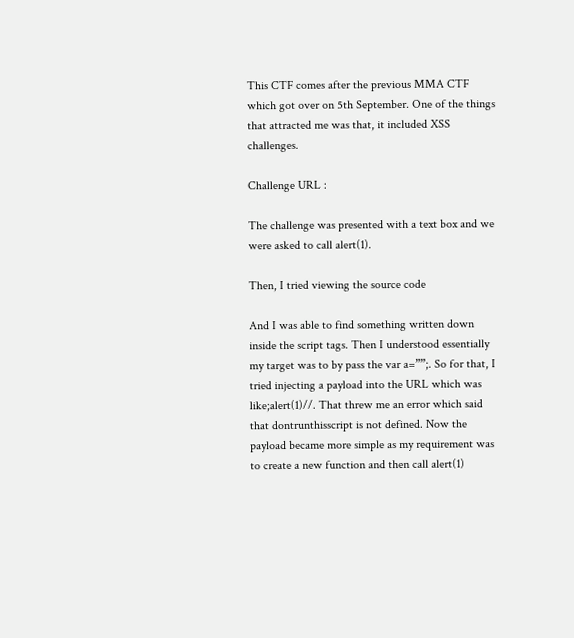This CTF comes after the previous MMA CTF which got over on 5th September. One of the things that attracted me was that, it included XSS challenges.

Challenge URL :

The challenge was presented with a text box and we were asked to call alert(1).

Then, I tried viewing the source code

And I was able to find something written down inside the script tags. Then I understood essentially my target was to by pass the var a=””;. So for that, I tried injecting a payload into the URL which was like;alert(1)//. That threw me an error which said that dontrunthisscript is not defined. Now the payload became more simple as my requirement was to create a new function and then call alert(1)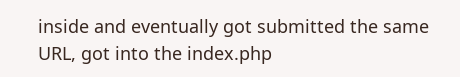inside and eventually got submitted the same URL, got into the index.php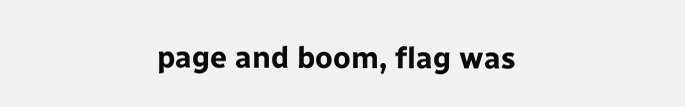page and boom, flag was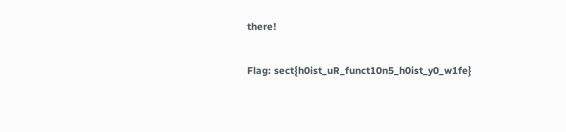there!

Flag: sect{h0ist_uR_funct10n5_h0ist_y0_w1fe}